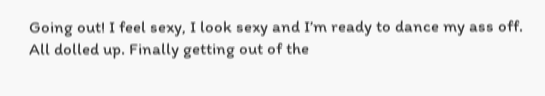Going out! I feel sexy, I look sexy and I’m ready to dance my ass off.
All dolled up. Finally getting out of the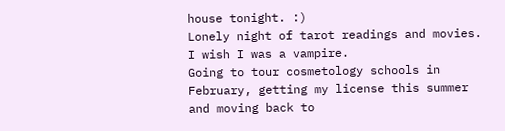house tonight. :)
Lonely night of tarot readings and movies.
I wish I was a vampire.
Going to tour cosmetology schools in February, getting my license this summer and moving back to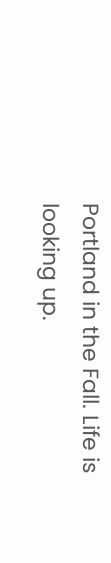Portland in the Fall. Life is looking up.